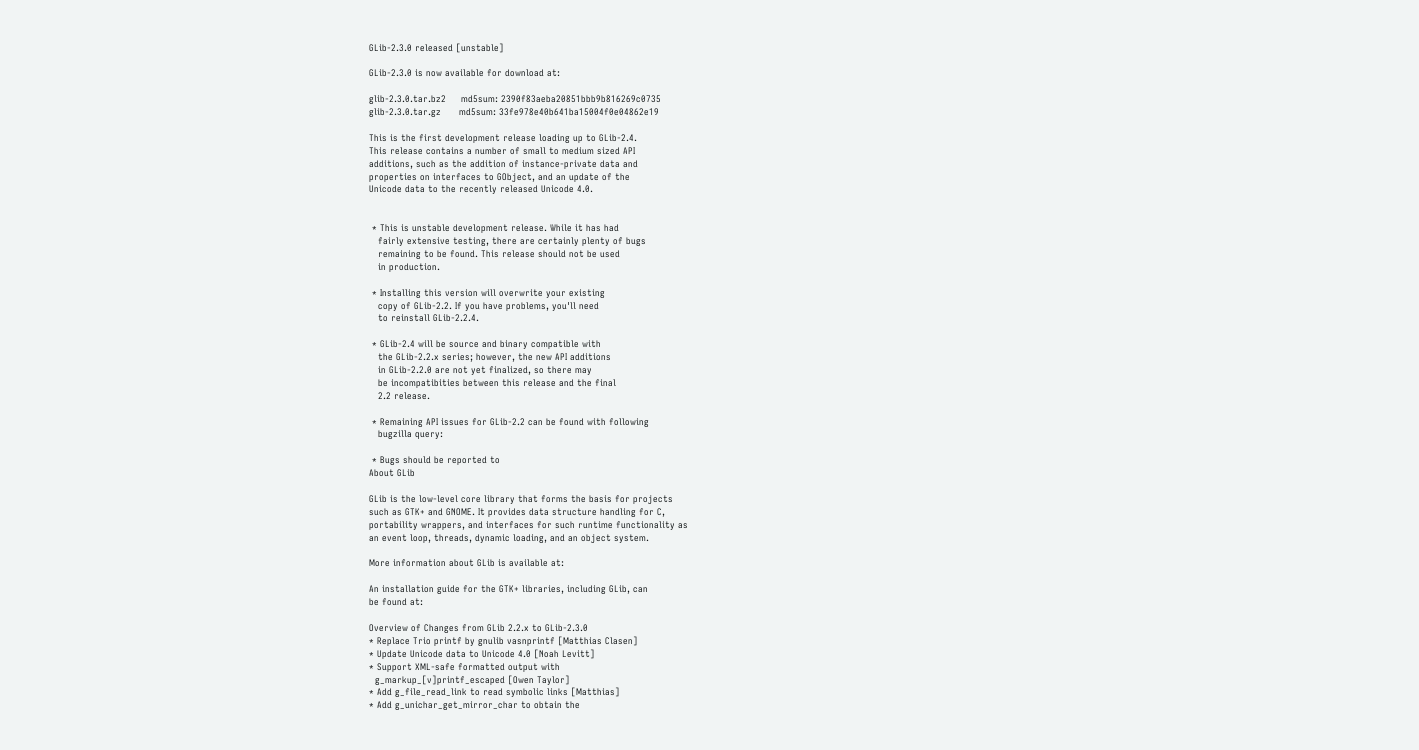GLib-2.3.0 released [unstable]

GLib-2.3.0 is now available for download at:

glib-2.3.0.tar.bz2     md5sum: 2390f83aeba20851bbb9b816269c0735
glib-2.3.0.tar.gz      md5sum: 33fe978e40b641ba15004f0e04862e19

This is the first development release loading up to GLib-2.4.
This release contains a number of small to medium sized API
additions, such as the addition of instance-private data and
properties on interfaces to GObject, and an update of the
Unicode data to the recently released Unicode 4.0.


 * This is unstable development release. While it has had
   fairly extensive testing, there are certainly plenty of bugs
   remaining to be found. This release should not be used
   in production.

 * Installing this version will overwrite your existing
   copy of GLib-2.2. If you have problems, you'll need
   to reinstall GLib-2.2.4.

 * GLib-2.4 will be source and binary compatible with
   the GLib-2.2.x series; however, the new API additions
   in GLib-2.2.0 are not yet finalized, so there may
   be incompatibities between this release and the final
   2.2 release.

 * Remaining API issues for GLib-2.2 can be found with following
   bugzilla query:

 * Bugs should be reported to
About GLib

GLib is the low-level core library that forms the basis for projects
such as GTK+ and GNOME. It provides data structure handling for C,
portability wrappers, and interfaces for such runtime functionality as
an event loop, threads, dynamic loading, and an object system.

More information about GLib is available at:

An installation guide for the GTK+ libraries, including GLib, can
be found at:

Overview of Changes from GLib 2.2.x to GLib-2.3.0
* Replace Trio printf by gnulib vasnprintf [Matthias Clasen]
* Update Unicode data to Unicode 4.0 [Noah Levitt]
* Support XML-safe formatted output with
  g_markup_[v]printf_escaped [Owen Taylor]
* Add g_file_read_link to read symbolic links [Matthias]
* Add g_unichar_get_mirror_char to obtain the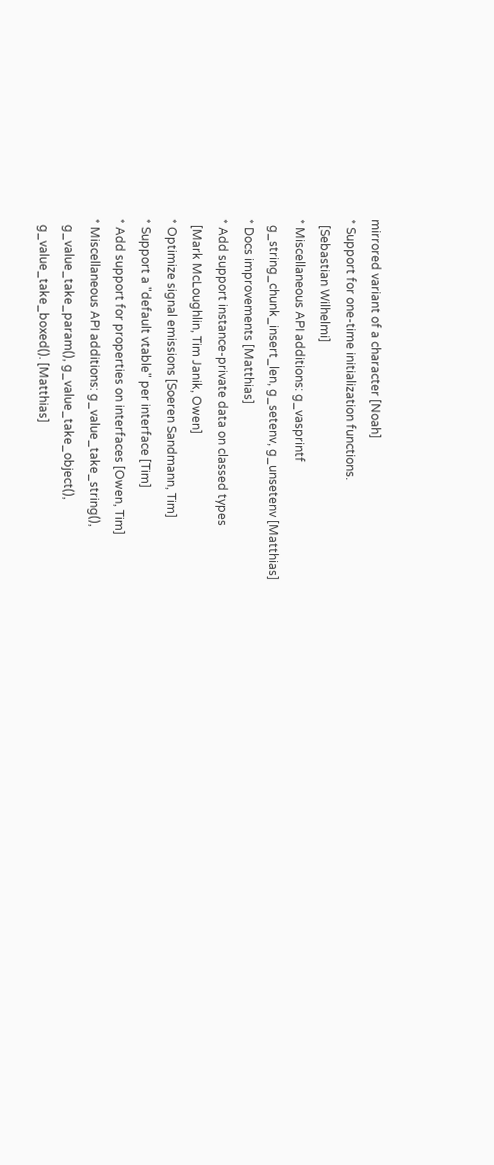mirrored variant of a character [Noah]
* Support for one-time initialization functions.
  [Sebastian Wilhelmi]
* Miscellaneous API additions: g_vasprintf
  g_string_chunk_insert_len, g_setenv, g_unsetenv [Matthias]
* Docs improvements [Matthias]
* Add support instance-private data on classed types
  [Mark McLoughlin, Tim Janik, Owen]
* Optimize signal emissions [Soeren Sandmann, Tim]
* Support a "default vtable" per interface [Tim]
* Add support for properties on interfaces [Owen, Tim]
* Miscellaneous API additions: g_value_take_string(),
  g_value_take_param(), g_value_take_object(),
  g_value_take_boxed(). [Matthias]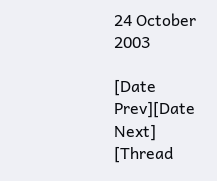24 October 2003

[Date Prev][Date Next]   [Thread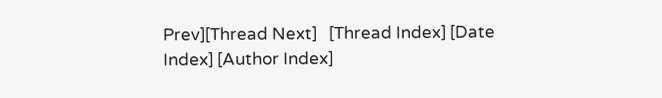Prev][Thread Next]   [Thread Index] [Date Index] [Author Index]